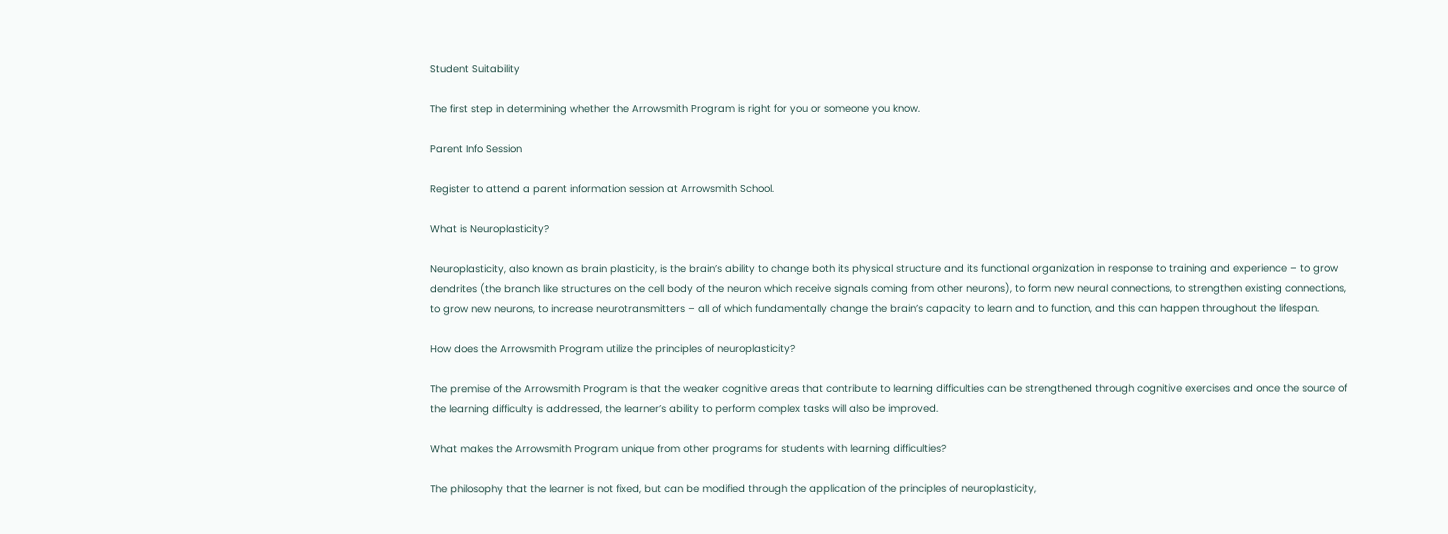Student Suitability

The first step in determining whether the Arrowsmith Program is right for you or someone you know.

Parent Info Session

Register to attend a parent information session at Arrowsmith School.

What is Neuroplasticity?

Neuroplasticity, also known as brain plasticity, is the brain’s ability to change both its physical structure and its functional organization in response to training and experience – to grow dendrites (the branch like structures on the cell body of the neuron which receive signals coming from other neurons), to form new neural connections, to strengthen existing connections, to grow new neurons, to increase neurotransmitters – all of which fundamentally change the brain’s capacity to learn and to function, and this can happen throughout the lifespan.

How does the Arrowsmith Program utilize the principles of neuroplasticity?

The premise of the Arrowsmith Program is that the weaker cognitive areas that contribute to learning difficulties can be strengthened through cognitive exercises and once the source of the learning difficulty is addressed, the learner’s ability to perform complex tasks will also be improved.

What makes the Arrowsmith Program unique from other programs for students with learning difficulties?

The philosophy that the learner is not fixed, but can be modified through the application of the principles of neuroplasticity,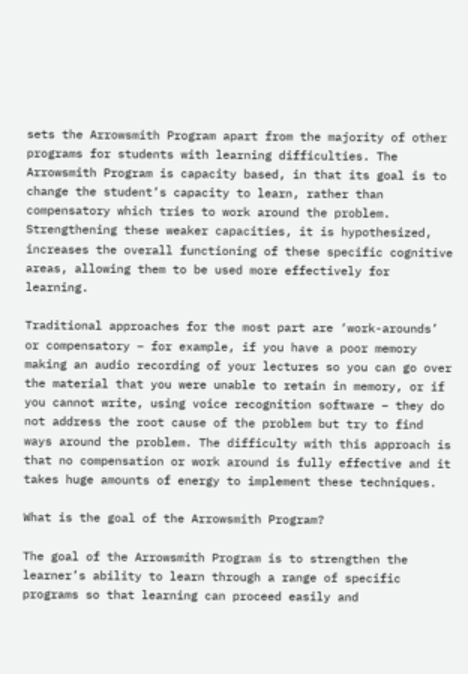sets the Arrowsmith Program apart from the majority of other programs for students with learning difficulties. The Arrowsmith Program is capacity based, in that its goal is to change the student’s capacity to learn, rather than compensatory which tries to work around the problem. Strengthening these weaker capacities, it is hypothesized, increases the overall functioning of these specific cognitive areas, allowing them to be used more effectively for learning.

Traditional approaches for the most part are ‘work-arounds’ or compensatory – for example, if you have a poor memory making an audio recording of your lectures so you can go over the material that you were unable to retain in memory, or if you cannot write, using voice recognition software – they do not address the root cause of the problem but try to find ways around the problem. The difficulty with this approach is that no compensation or work around is fully effective and it takes huge amounts of energy to implement these techniques.

What is the goal of the Arrowsmith Program?

The goal of the Arrowsmith Program is to strengthen the learner’s ability to learn through a range of specific programs so that learning can proceed easily and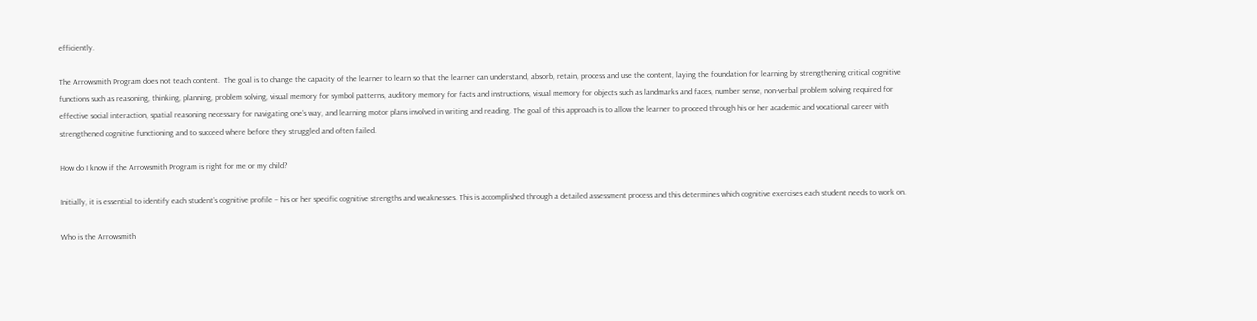efficiently.

The Arrowsmith Program does not teach content.  The goal is to change the capacity of the learner to learn so that the learner can understand, absorb, retain, process and use the content, laying the foundation for learning by strengthening critical cognitive functions such as reasoning, thinking, planning, problem solving, visual memory for symbol patterns, auditory memory for facts and instructions, visual memory for objects such as landmarks and faces, number sense, non-verbal problem solving required for effective social interaction, spatial reasoning necessary for navigating one’s way, and learning motor plans involved in writing and reading. The goal of this approach is to allow the learner to proceed through his or her academic and vocational career with strengthened cognitive functioning and to succeed where before they struggled and often failed.

How do I know if the Arrowsmith Program is right for me or my child?

Initially, it is essential to identify each student’s cognitive profile – his or her specific cognitive strengths and weaknesses. This is accomplished through a detailed assessment process and this determines which cognitive exercises each student needs to work on.

Who is the Arrowsmith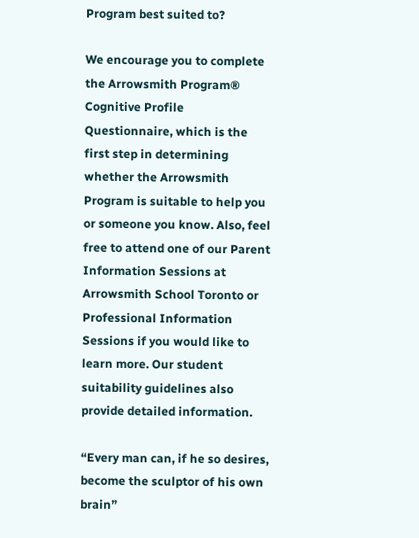Program best suited to?

We encourage you to complete the Arrowsmith Program® Cognitive Profile Questionnaire, which is the first step in determining whether the Arrowsmith Program is suitable to help you or someone you know. Also, feel free to attend one of our Parent Information Sessions at Arrowsmith School Toronto or Professional Information Sessions if you would like to learn more. Our student suitability guidelines also provide detailed information.

“Every man can, if he so desires, become the sculptor of his own brain”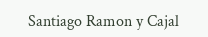Santiago Ramon y Cajal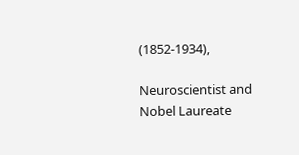(1852-1934),

Neuroscientist and Nobel Laureate